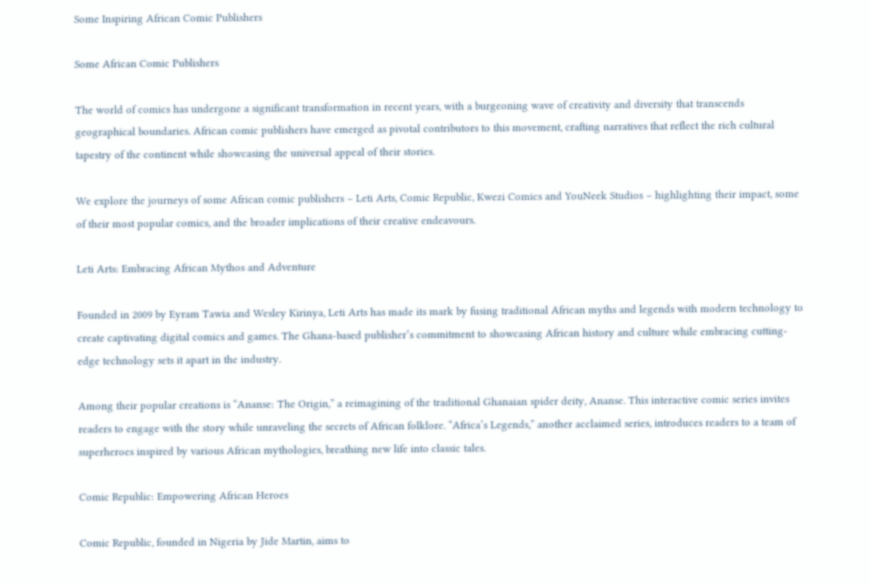Some Inspiring African Comic Publishers

Some African Comic Publishers

The world of comics has undergone a significant transformation in recent years, with a burgeoning wave of creativity and diversity that transcends geographical boundaries. African comic publishers have emerged as pivotal contributors to this movement, crafting narratives that reflect the rich cultural tapestry of the continent while showcasing the universal appeal of their stories.

We explore the journeys of some African comic publishers – Leti Arts, Comic Republic, Kwezi Comics and YouNeek Studios – highlighting their impact, some of their most popular comics, and the broader implications of their creative endeavours.

Leti Arts: Embracing African Mythos and Adventure

Founded in 2009 by Eyram Tawia and Wesley Kirinya, Leti Arts has made its mark by fusing traditional African myths and legends with modern technology to create captivating digital comics and games. The Ghana-based publisher’s commitment to showcasing African history and culture while embracing cutting-edge technology sets it apart in the industry.

Among their popular creations is “Ananse: The Origin,” a reimagining of the traditional Ghanaian spider deity, Ananse. This interactive comic series invites readers to engage with the story while unraveling the secrets of African folklore. “Africa’s Legends,” another acclaimed series, introduces readers to a team of superheroes inspired by various African mythologies, breathing new life into classic tales.

Comic Republic: Empowering African Heroes

Comic Republic, founded in Nigeria by Jide Martin, aims to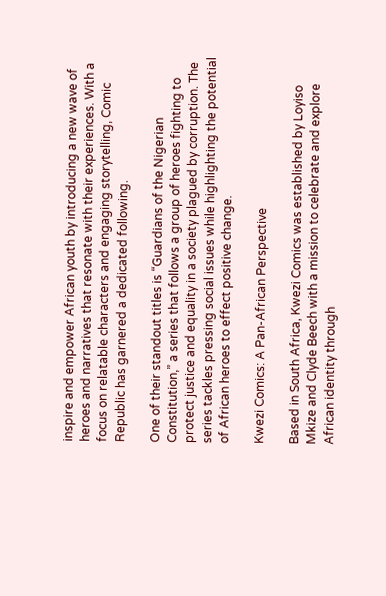inspire and empower African youth by introducing a new wave of heroes and narratives that resonate with their experiences. With a focus on relatable characters and engaging storytelling, Comic Republic has garnered a dedicated following.

One of their standout titles is “Guardians of the Nigerian Constitution,” a series that follows a group of heroes fighting to protect justice and equality in a society plagued by corruption. The series tackles pressing social issues while highlighting the potential of African heroes to effect positive change.

Kwezi Comics: A Pan-African Perspective

Based in South Africa, Kwezi Comics was established by Loyiso Mkize and Clyde Beech with a mission to celebrate and explore African identity through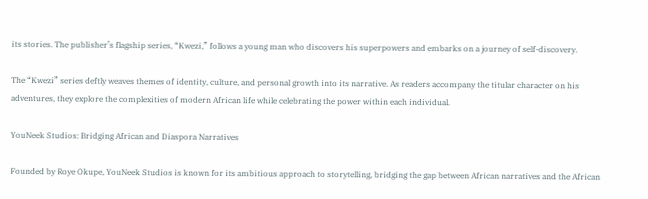its stories. The publisher’s flagship series, “Kwezi,” follows a young man who discovers his superpowers and embarks on a journey of self-discovery.

The “Kwezi” series deftly weaves themes of identity, culture, and personal growth into its narrative. As readers accompany the titular character on his adventures, they explore the complexities of modern African life while celebrating the power within each individual.

YouNeek Studios: Bridging African and Diaspora Narratives

Founded by Roye Okupe, YouNeek Studios is known for its ambitious approach to storytelling, bridging the gap between African narratives and the African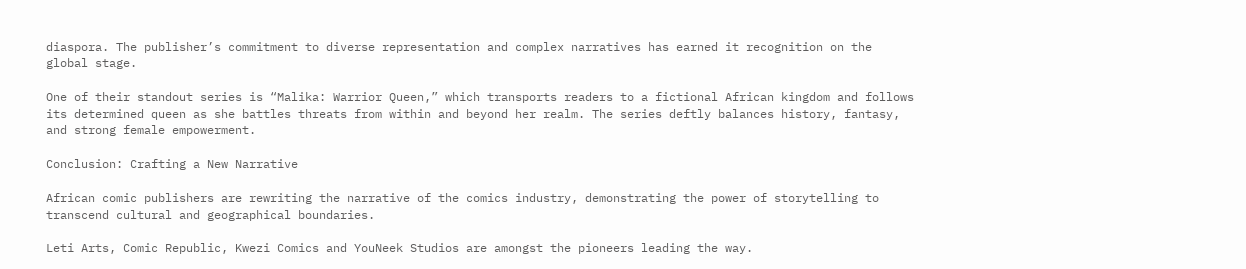diaspora. The publisher’s commitment to diverse representation and complex narratives has earned it recognition on the global stage.

One of their standout series is “Malika: Warrior Queen,” which transports readers to a fictional African kingdom and follows its determined queen as she battles threats from within and beyond her realm. The series deftly balances history, fantasy, and strong female empowerment.

Conclusion: Crafting a New Narrative

African comic publishers are rewriting the narrative of the comics industry, demonstrating the power of storytelling to transcend cultural and geographical boundaries.

Leti Arts, Comic Republic, Kwezi Comics and YouNeek Studios are amongst the pioneers leading the way.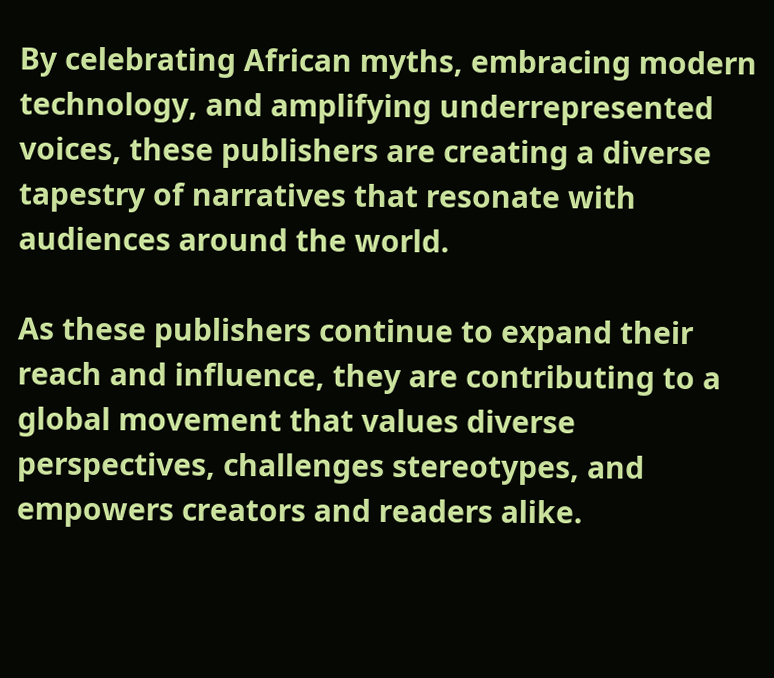By celebrating African myths, embracing modern technology, and amplifying underrepresented voices, these publishers are creating a diverse tapestry of narratives that resonate with audiences around the world.

As these publishers continue to expand their reach and influence, they are contributing to a global movement that values diverse perspectives, challenges stereotypes, and empowers creators and readers alike.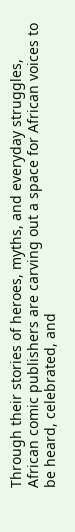Through their stories of heroes, myths, and everyday struggles, African comic publishers are carving out a space for African voices to be heard, celebrated, and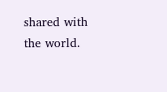shared with the world.